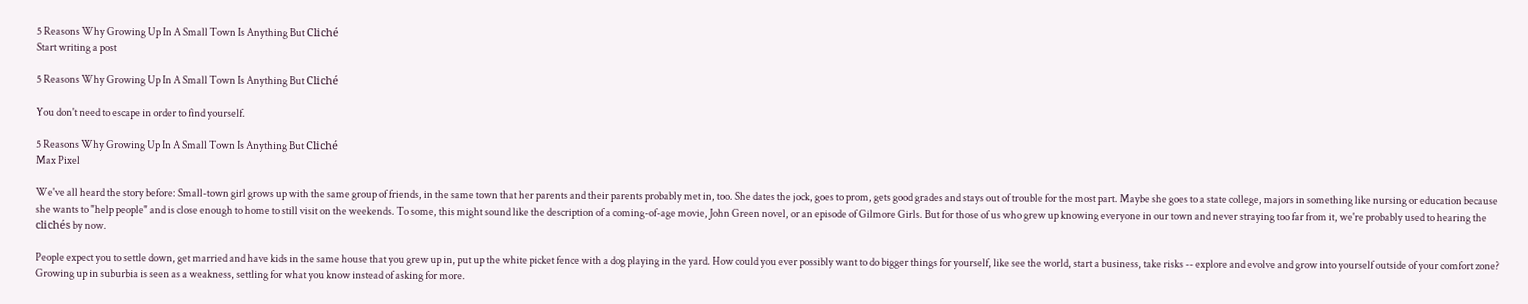5 Reasons Why Growing Up In A Small Town Is Anything But Cliché
Start writing a post

5 Reasons Why Growing Up In A Small Town Is Anything But Cliché

You don't need to escape in order to find yourself.

5 Reasons Why Growing Up In A Small Town Is Anything But Cliché
Max Pixel

We've all heard the story before: Small-town girl grows up with the same group of friends, in the same town that her parents and their parents probably met in, too. She dates the jock, goes to prom, gets good grades and stays out of trouble for the most part. Maybe she goes to a state college, majors in something like nursing or education because she wants to "help people" and is close enough to home to still visit on the weekends. To some, this might sound like the description of a coming-of-age movie, John Green novel, or an episode of Gilmore Girls. But for those of us who grew up knowing everyone in our town and never straying too far from it, we're probably used to hearing the clichés by now.

People expect you to settle down, get married and have kids in the same house that you grew up in, put up the white picket fence with a dog playing in the yard. How could you ever possibly want to do bigger things for yourself, like see the world, start a business, take risks -- explore and evolve and grow into yourself outside of your comfort zone? Growing up in suburbia is seen as a weakness, settling for what you know instead of asking for more.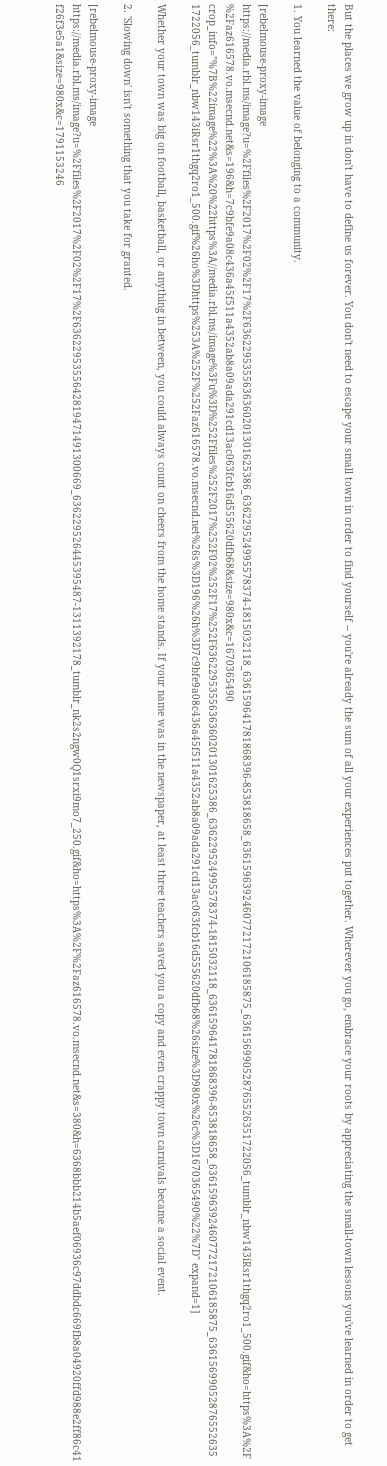But the places we grow up in don't have to define us forever. You don't need to escape your small town in order to find yourself -- you're already the sum of all your experiences put together. Wherever you go, embrace your roots by appreciating the small-town lessons you've learned in order to get there:

1. You learned the value of belonging to a community.

[rebelmouse-proxy-image https://media.rbl.ms/image?u=%2Ffiles%2F2017%2F02%2F17%2F6362295355636360201301625386_636229524995578374-1815032118_636159641781868396-853818658_6361596392460772172106185875_636156990528765526351722056_tumblr_nbw143iRsr1thgq2ro1_500.gif&ho=https%3A%2F%2Faz616578.vo.msecnd.net&s=196&h=7c9bfe9a08c436a45f511a4352ab8a09ada291cd13ac063fcb16d555620dfb68&size=980x&c=1670365490 crop_info="%7B%22image%22%3A%20%22https%3A//media.rbl.ms/image%3Fu%3D%252Ffiles%252F2017%252F02%252F17%252F6362295355636360201301625386_636229524995578374-1815032118_636159641781868396-853818658_6361596392460772172106185875_636156990528765526351722056_tumblr_nbw143iRsr1thgq2ro1_500.gif%26ho%3Dhttps%253A%252F%252Faz616578.vo.msecnd.net%26s%3D196%26h%3D7c9bfe9a08c436a45f511a4352ab8a09ada291cd13ac063fcb16d555620dfb68%26size%3D980x%26c%3D1670365490%22%7D" expand=1]

Whether your town was big on football, basketball, or anything in between, you could always count on cheers from the home stands. If your name was in the newspaper, at least three teachers saved you a copy and even crappy town carnivals became a social event.

2. 'Slowing down' isn't something that you take for granted.

[rebelmouse-proxy-image https://media.rbl.ms/image?u=%2Ffiles%2F2017%2F02%2F17%2F6362295355642819471491300669_636229526445395487-1311392178_tumblr_nk2s2ngw0Q1srxi9mo7_250.gif&ho=https%3A%2F%2Faz616578.vo.msecnd.net&s=380&h=6368bbb214b5aef06936c97ddbdc669fb8a04920ffd988e2ff86c41f26f3e5a1&size=980x&c=1791153246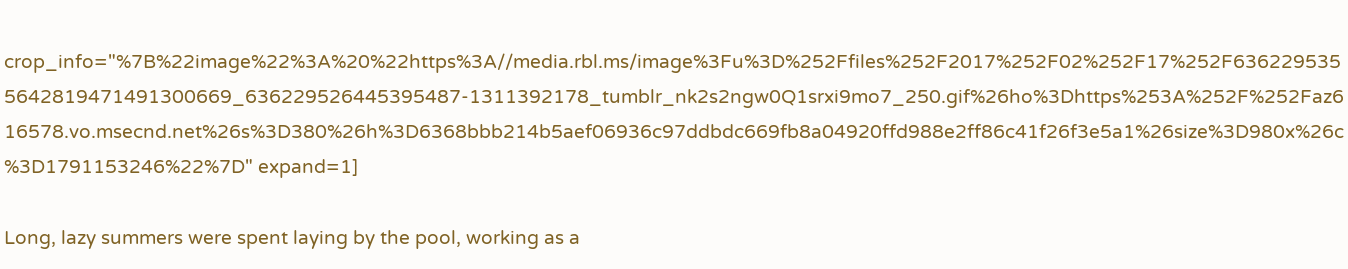crop_info="%7B%22image%22%3A%20%22https%3A//media.rbl.ms/image%3Fu%3D%252Ffiles%252F2017%252F02%252F17%252F6362295355642819471491300669_636229526445395487-1311392178_tumblr_nk2s2ngw0Q1srxi9mo7_250.gif%26ho%3Dhttps%253A%252F%252Faz616578.vo.msecnd.net%26s%3D380%26h%3D6368bbb214b5aef06936c97ddbdc669fb8a04920ffd988e2ff86c41f26f3e5a1%26size%3D980x%26c%3D1791153246%22%7D" expand=1]

Long, lazy summers were spent laying by the pool, working as a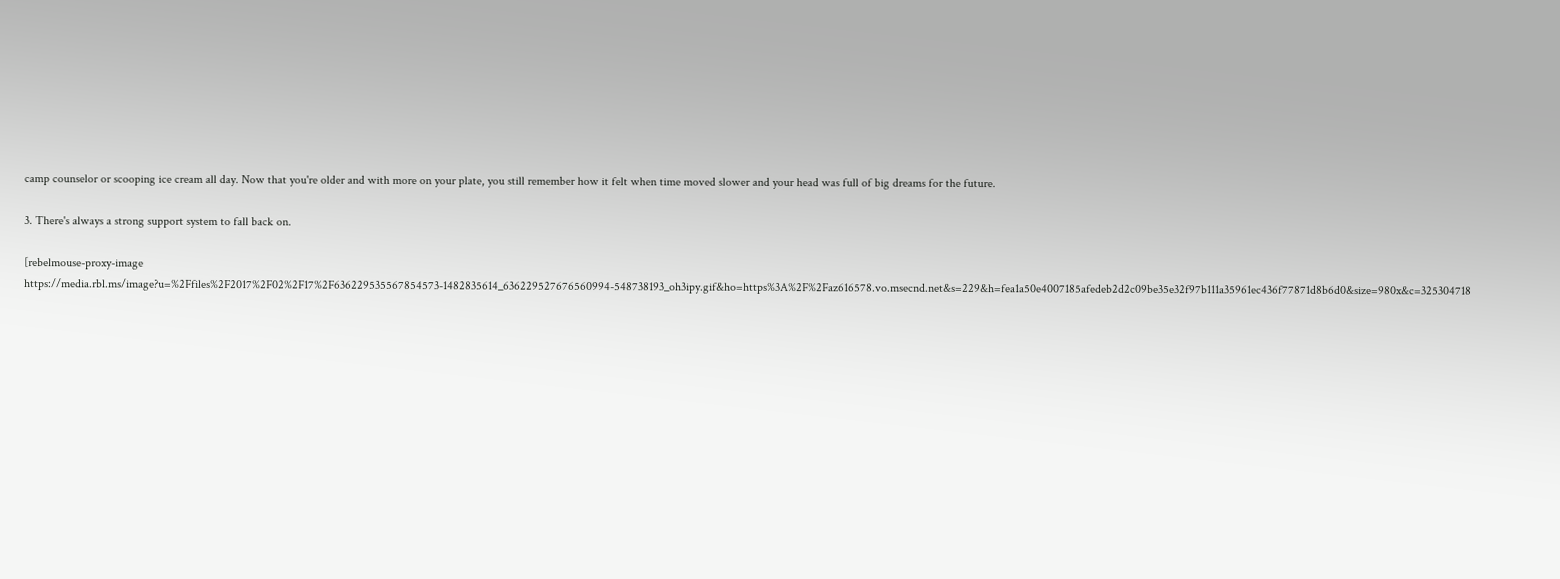camp counselor or scooping ice cream all day. Now that you're older and with more on your plate, you still remember how it felt when time moved slower and your head was full of big dreams for the future.

3. There's always a strong support system to fall back on.

[rebelmouse-proxy-image https://media.rbl.ms/image?u=%2Ffiles%2F2017%2F02%2F17%2F636229535567854573-1482835614_636229527676560994-548738193_oh3ipy.gif&ho=https%3A%2F%2Faz616578.vo.msecnd.net&s=229&h=fea1a50e4007185afedeb2d2c09be35e32f97b111a35961ec436f77871d8b6d0&size=980x&c=325304718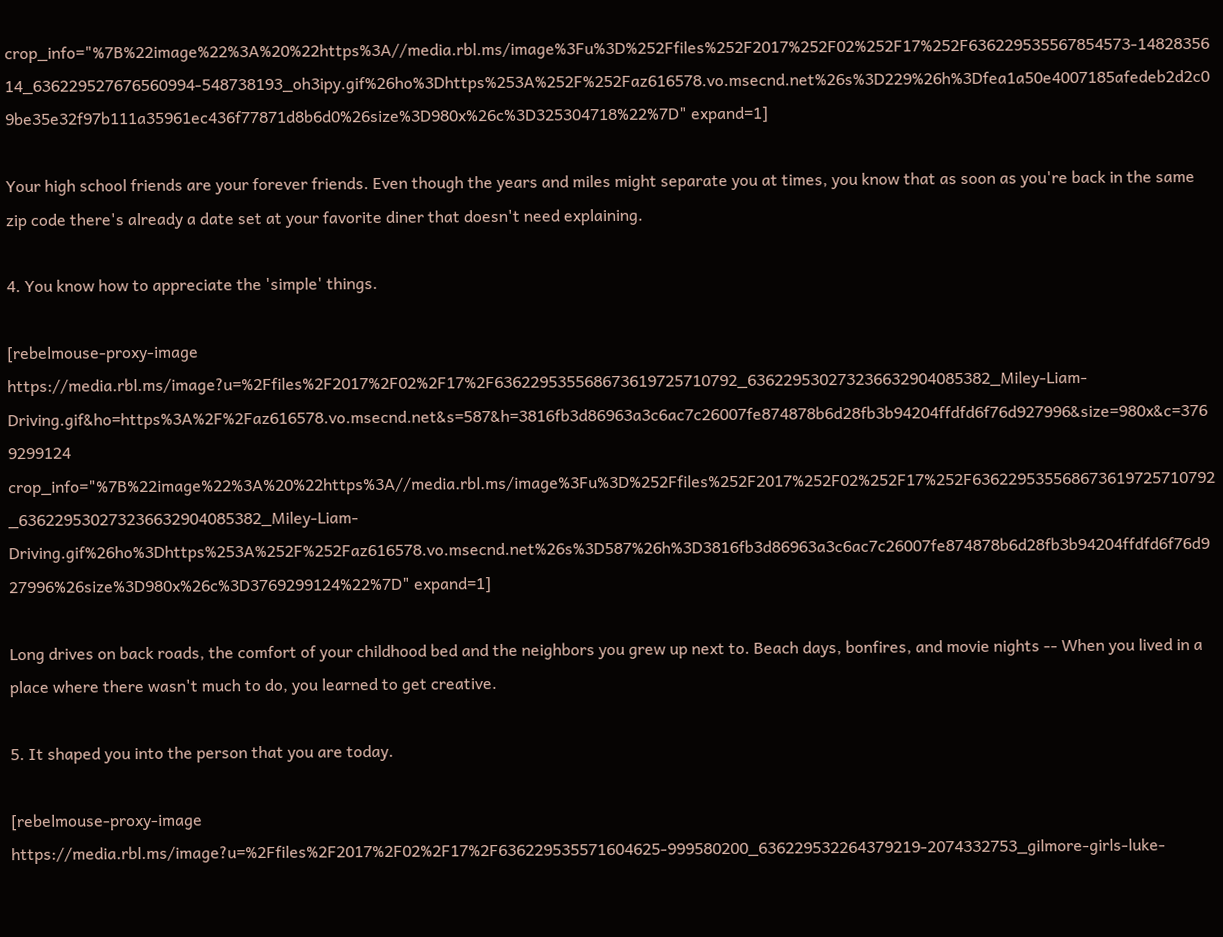crop_info="%7B%22image%22%3A%20%22https%3A//media.rbl.ms/image%3Fu%3D%252Ffiles%252F2017%252F02%252F17%252F636229535567854573-1482835614_636229527676560994-548738193_oh3ipy.gif%26ho%3Dhttps%253A%252F%252Faz616578.vo.msecnd.net%26s%3D229%26h%3Dfea1a50e4007185afedeb2d2c09be35e32f97b111a35961ec436f77871d8b6d0%26size%3D980x%26c%3D325304718%22%7D" expand=1]

Your high school friends are your forever friends. Even though the years and miles might separate you at times, you know that as soon as you're back in the same zip code there's already a date set at your favorite diner that doesn't need explaining.

4. You know how to appreciate the 'simple' things.

[rebelmouse-proxy-image https://media.rbl.ms/image?u=%2Ffiles%2F2017%2F02%2F17%2F636229535568673619725710792_636229530273236632904085382_Miley-Liam-Driving.gif&ho=https%3A%2F%2Faz616578.vo.msecnd.net&s=587&h=3816fb3d86963a3c6ac7c26007fe874878b6d28fb3b94204ffdfd6f76d927996&size=980x&c=3769299124 crop_info="%7B%22image%22%3A%20%22https%3A//media.rbl.ms/image%3Fu%3D%252Ffiles%252F2017%252F02%252F17%252F636229535568673619725710792_636229530273236632904085382_Miley-Liam-Driving.gif%26ho%3Dhttps%253A%252F%252Faz616578.vo.msecnd.net%26s%3D587%26h%3D3816fb3d86963a3c6ac7c26007fe874878b6d28fb3b94204ffdfd6f76d927996%26size%3D980x%26c%3D3769299124%22%7D" expand=1]

Long drives on back roads, the comfort of your childhood bed and the neighbors you grew up next to. Beach days, bonfires, and movie nights -- When you lived in a place where there wasn't much to do, you learned to get creative.

5. It shaped you into the person that you are today.

[rebelmouse-proxy-image https://media.rbl.ms/image?u=%2Ffiles%2F2017%2F02%2F17%2F636229535571604625-999580200_636229532264379219-2074332753_gilmore-girls-luke-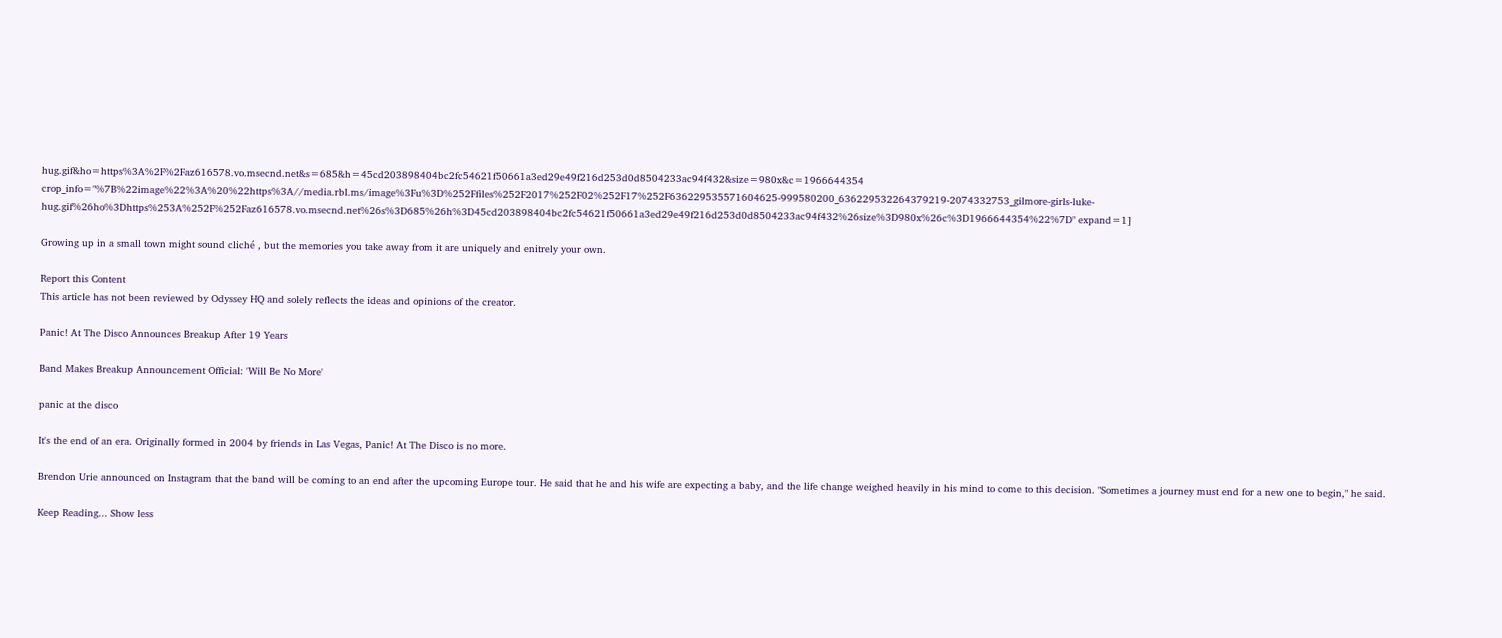hug.gif&ho=https%3A%2F%2Faz616578.vo.msecnd.net&s=685&h=45cd203898404bc2fc54621f50661a3ed29e49f216d253d0d8504233ac94f432&size=980x&c=1966644354 crop_info="%7B%22image%22%3A%20%22https%3A//media.rbl.ms/image%3Fu%3D%252Ffiles%252F2017%252F02%252F17%252F636229535571604625-999580200_636229532264379219-2074332753_gilmore-girls-luke-hug.gif%26ho%3Dhttps%253A%252F%252Faz616578.vo.msecnd.net%26s%3D685%26h%3D45cd203898404bc2fc54621f50661a3ed29e49f216d253d0d8504233ac94f432%26size%3D980x%26c%3D1966644354%22%7D" expand=1]

Growing up in a small town might sound cliché , but the memories you take away from it are uniquely and enitrely your own.

Report this Content
This article has not been reviewed by Odyssey HQ and solely reflects the ideas and opinions of the creator.

Panic! At The Disco Announces Breakup After 19 Years

Band Makes Breakup Announcement Official: 'Will Be No More'

panic at the disco

It's the end of an era. Originally formed in 2004 by friends in Las Vegas, Panic! At The Disco is no more.

Brendon Urie announced on Instagram that the band will be coming to an end after the upcoming Europe tour. He said that he and his wife are expecting a baby, and the life change weighed heavily in his mind to come to this decision. "Sometimes a journey must end for a new one to begin," he said.

Keep Reading... Show less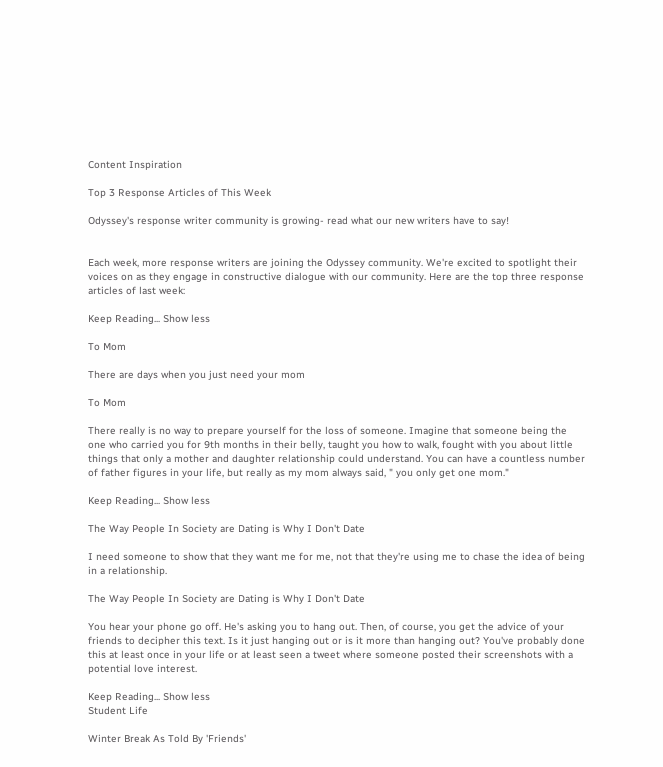Content Inspiration

Top 3 Response Articles of This Week

Odyssey's response writer community is growing- read what our new writers have to say!


Each week, more response writers are joining the Odyssey community. We're excited to spotlight their voices on as they engage in constructive dialogue with our community. Here are the top three response articles of last week:

Keep Reading... Show less

To Mom

There are days when you just need your mom

To Mom

There really is no way to prepare yourself for the loss of someone. Imagine that someone being the one who carried you for 9th months in their belly, taught you how to walk, fought with you about little things that only a mother and daughter relationship could understand. You can have a countless number of father figures in your life, but really as my mom always said, " you only get one mom."

Keep Reading... Show less

The Way People In Society are Dating is Why I Don't Date

I need someone to show that they want me for me, not that they're using me to chase the idea of being in a relationship.

The Way People In Society are Dating is Why I Don't Date

You hear your phone go off. He's asking you to hang out. Then, of course, you get the advice of your friends to decipher this text. Is it just hanging out or is it more than hanging out? You've probably done this at least once in your life or at least seen a tweet where someone posted their screenshots with a potential love interest.

Keep Reading... Show less
Student Life

Winter Break As Told By 'Friends'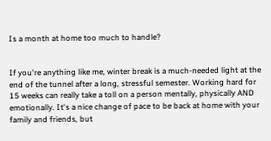Is a month at home too much to handle?


If you're anything like me, winter break is a much-needed light at the end of the tunnel after a long, stressful semester. Working hard for 15 weeks can really take a toll on a person mentally, physically AND emotionally. It's a nice change of pace to be back at home with your family and friends, but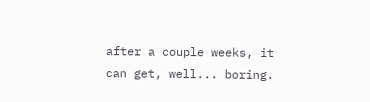after a couple weeks, it can get, well... boring.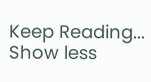Keep Reading... Show less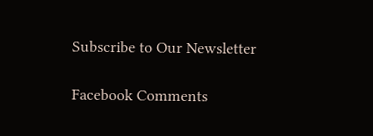Subscribe to Our Newsletter

Facebook Comments